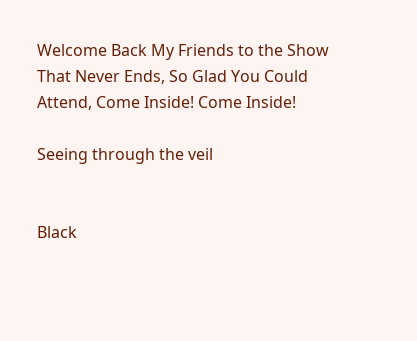Welcome Back My Friends to the Show That Never Ends, So Glad You Could Attend, Come Inside! Come Inside!

Seeing through the veil


Black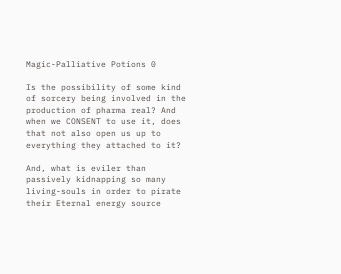Magic-Palliative Potions 0

Is the possibility of some kind of sorcery being involved in the production of pharma real? And when we CONSENT to use it, does that not also open us up to everything they attached to it?

And, what is eviler than passively kidnapping so many living-souls in order to pirate their Eternal energy source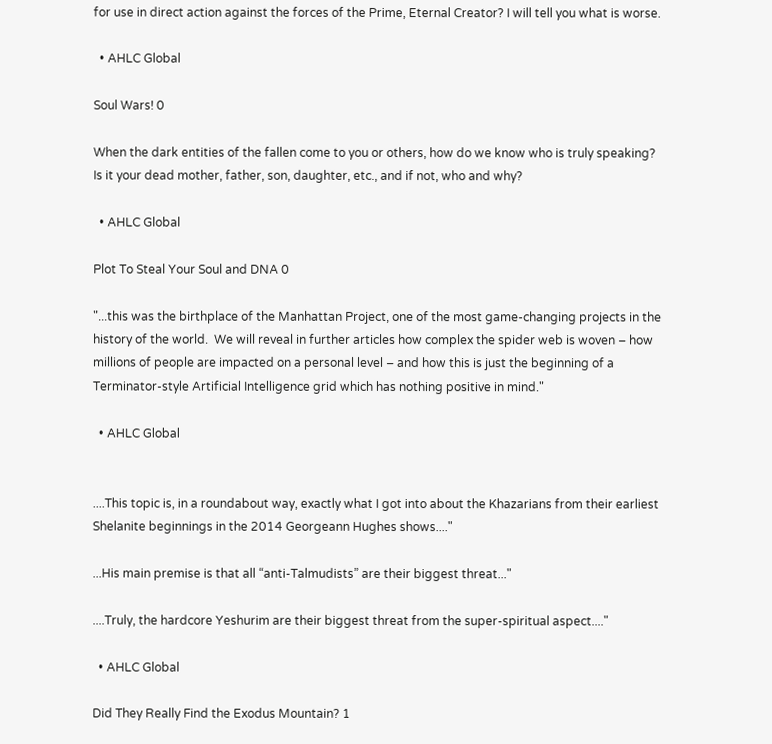for use in direct action against the forces of the Prime, Eternal Creator? I will tell you what is worse.

  • AHLC Global

Soul Wars! 0

When the dark entities of the fallen come to you or others, how do we know who is truly speaking? Is it your dead mother, father, son, daughter, etc., and if not, who and why?

  • AHLC Global

Plot To Steal Your Soul and DNA 0

"...this was the birthplace of the Manhattan Project, one of the most game-changing projects in the history of the world.  We will reveal in further articles how complex the spider web is woven – how millions of people are impacted on a personal level – and how this is just the beginning of a Terminator-style Artificial Intelligence grid which has nothing positive in mind."

  • AHLC Global


....This topic is, in a roundabout way, exactly what I got into about the Khazarians from their earliest Shelanite beginnings in the 2014 Georgeann Hughes shows...."

...His main premise is that all “anti-Talmudists” are their biggest threat..."

....Truly, the hardcore Yeshurim are their biggest threat from the super-spiritual aspect...."

  • AHLC Global

Did They Really Find the Exodus Mountain? 1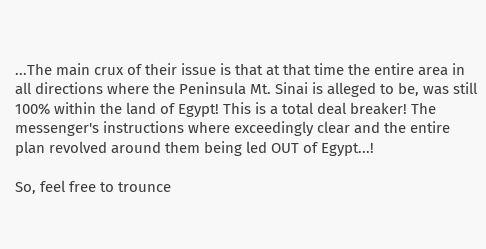...The main crux of their issue is that at that time the entire area in all directions where the Peninsula Mt. Sinai is alleged to be, was still 100% within the land of Egypt! This is a total deal breaker! The messenger's instructions where exceedingly clear and the entire plan revolved around them being led OUT of Egypt...!

So, feel free to trounce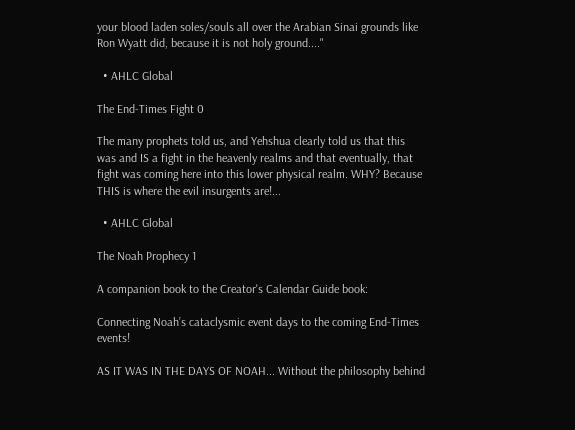your blood laden soles/souls all over the Arabian Sinai grounds like Ron Wyatt did, because it is not holy ground...."

  • AHLC Global

The End-Times Fight 0

The many prophets told us, and Yehshua clearly told us that this was and IS a fight in the heavenly realms and that eventually, that fight was coming here into this lower physical realm. WHY? Because THIS is where the evil insurgents are!...

  • AHLC Global

The Noah Prophecy 1

A companion book to the Creator's Calendar Guide book:

Connecting Noah’s cataclysmic event days to the coming End-Times events!

AS IT WAS IN THE DAYS OF NOAH... Without the philosophy behind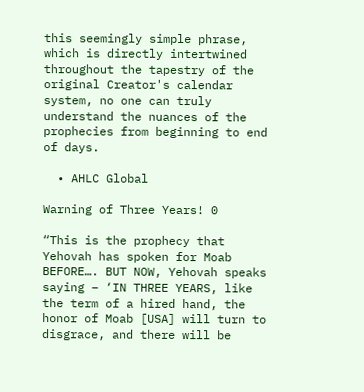this seemingly simple phrase, which is directly intertwined throughout the tapestry of the original Creator's calendar system, no one can truly understand the nuances of the prophecies from beginning to end of days.

  • AHLC Global

Warning of Three Years! 0

“This is the prophecy that Yehovah has spoken for Moab BEFORE…. BUT NOW, Yehovah speaks saying – ‘IN THREE YEARS, like the term of a hired hand, the honor of Moab [USA] will turn to disgrace, and there will be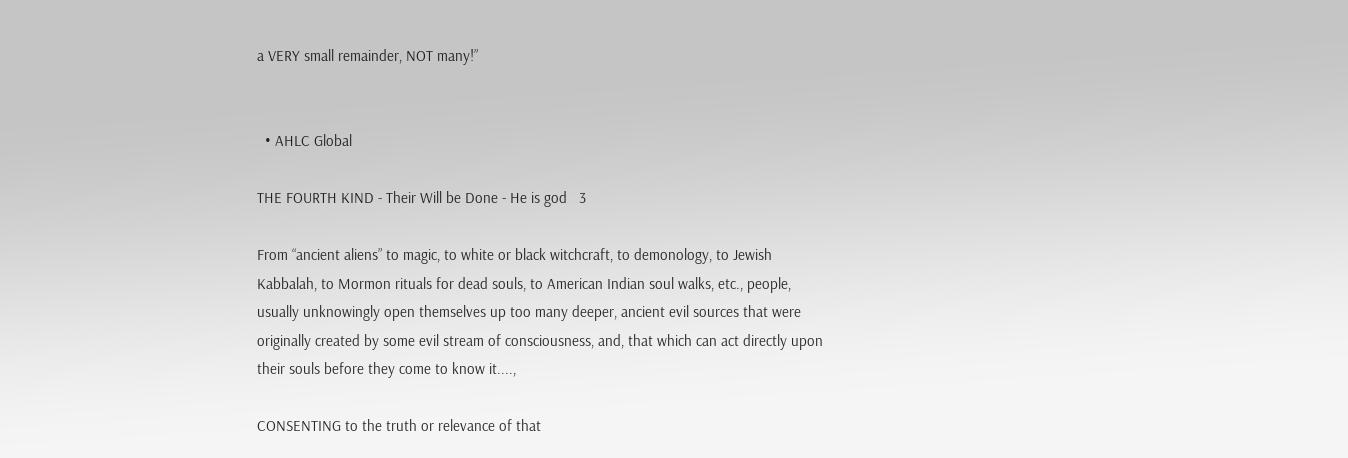a VERY small remainder, NOT many!”


  • AHLC Global

THE FOURTH KIND - Their Will be Done - He is god   3

From “ancient aliens” to magic, to white or black witchcraft, to demonology, to Jewish Kabbalah, to Mormon rituals for dead souls, to American Indian soul walks, etc., people, usually unknowingly open themselves up too many deeper, ancient evil sources that were originally created by some evil stream of consciousness, and, that which can act directly upon their souls before they come to know it....,

CONSENTING to the truth or relevance of that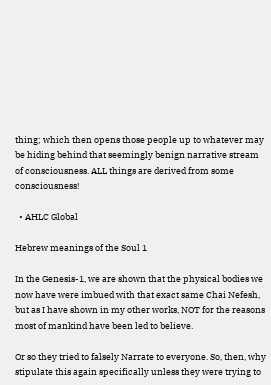thing; which then opens those people up to whatever may be hiding behind that seemingly benign narrative stream of consciousness. ALL things are derived from some consciousness!

  • AHLC Global

Hebrew meanings of the Soul 1

In the Genesis-1, we are shown that the physical bodies we now have were imbued with that exact same Chai Nefesh, but as I have shown in my other works, NOT for the reasons most of mankind have been led to believe.

Or so they tried to falsely Narrate to everyone. So, then, why stipulate this again specifically unless they were trying to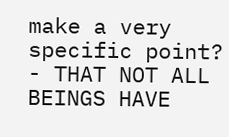make a very specific point? - THAT NOT ALL BEINGS HAVE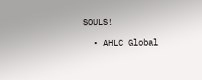SOULS!

  • AHLC Global